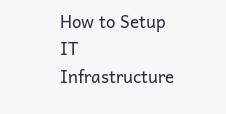How to Setup IT Infrastructure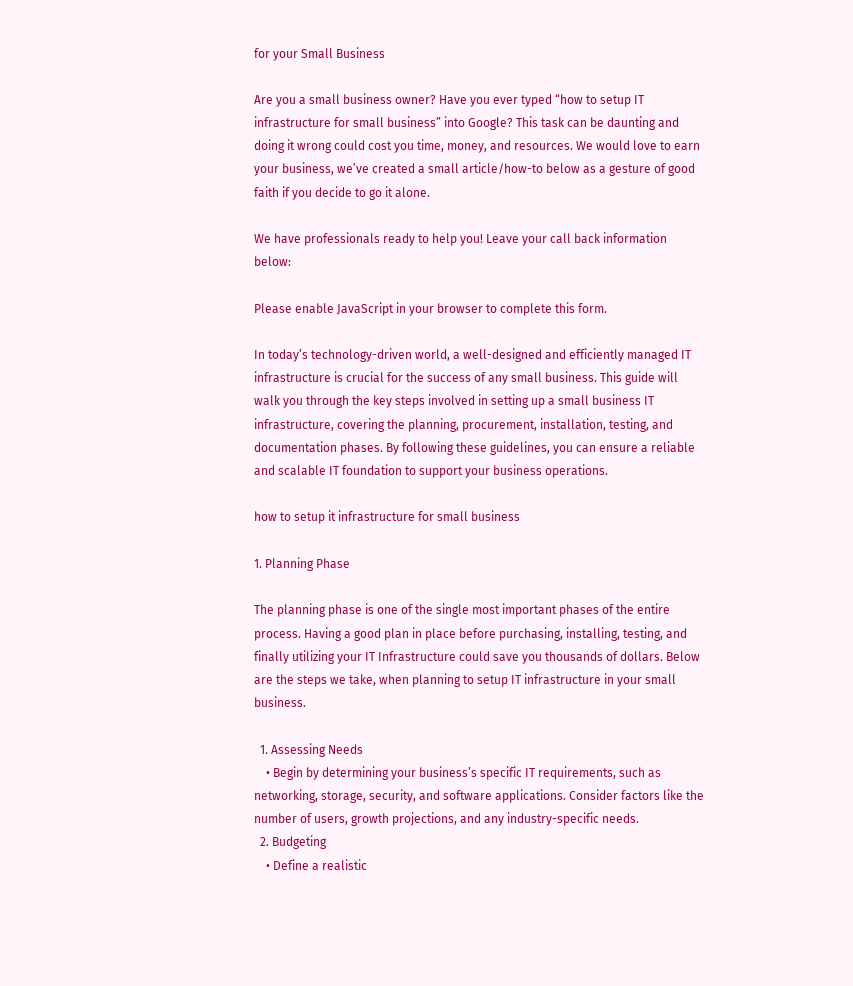for your Small Business

Are you a small business owner? Have you ever typed “how to setup IT infrastructure for small business” into Google? This task can be daunting and doing it wrong could cost you time, money, and resources. We would love to earn your business, we’ve created a small article/how-to below as a gesture of good faith if you decide to go it alone.

We have professionals ready to help you! Leave your call back information below:

Please enable JavaScript in your browser to complete this form.

In today’s technology-driven world, a well-designed and efficiently managed IT infrastructure is crucial for the success of any small business. This guide will walk you through the key steps involved in setting up a small business IT infrastructure, covering the planning, procurement, installation, testing, and documentation phases. By following these guidelines, you can ensure a reliable and scalable IT foundation to support your business operations.

how to setup it infrastructure for small business

1. Planning Phase

The planning phase is one of the single most important phases of the entire process. Having a good plan in place before purchasing, installing, testing, and finally utilizing your IT Infrastructure could save you thousands of dollars. Below are the steps we take, when planning to setup IT infrastructure in your small business.

  1. Assessing Needs
    • Begin by determining your business’s specific IT requirements, such as networking, storage, security, and software applications. Consider factors like the number of users, growth projections, and any industry-specific needs.
  2. Budgeting
    • Define a realistic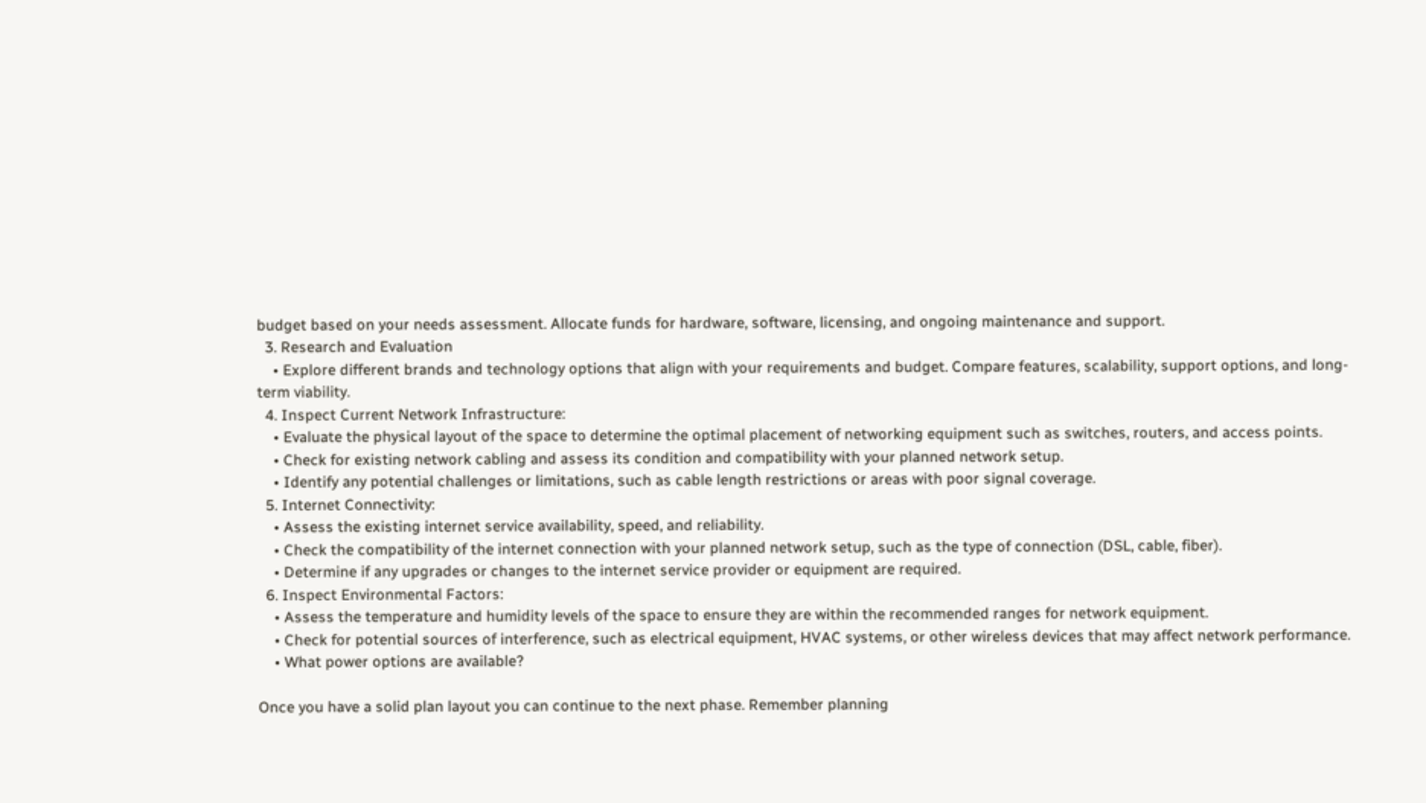budget based on your needs assessment. Allocate funds for hardware, software, licensing, and ongoing maintenance and support.
  3. Research and Evaluation
    • Explore different brands and technology options that align with your requirements and budget. Compare features, scalability, support options, and long-term viability.
  4. Inspect Current Network Infrastructure:
    • Evaluate the physical layout of the space to determine the optimal placement of networking equipment such as switches, routers, and access points.
    • Check for existing network cabling and assess its condition and compatibility with your planned network setup.
    • Identify any potential challenges or limitations, such as cable length restrictions or areas with poor signal coverage.
  5. Internet Connectivity:
    • Assess the existing internet service availability, speed, and reliability.
    • Check the compatibility of the internet connection with your planned network setup, such as the type of connection (DSL, cable, fiber).
    • Determine if any upgrades or changes to the internet service provider or equipment are required.
  6. Inspect Environmental Factors:
    • Assess the temperature and humidity levels of the space to ensure they are within the recommended ranges for network equipment.
    • Check for potential sources of interference, such as electrical equipment, HVAC systems, or other wireless devices that may affect network performance.
    • What power options are available?

Once you have a solid plan layout you can continue to the next phase. Remember planning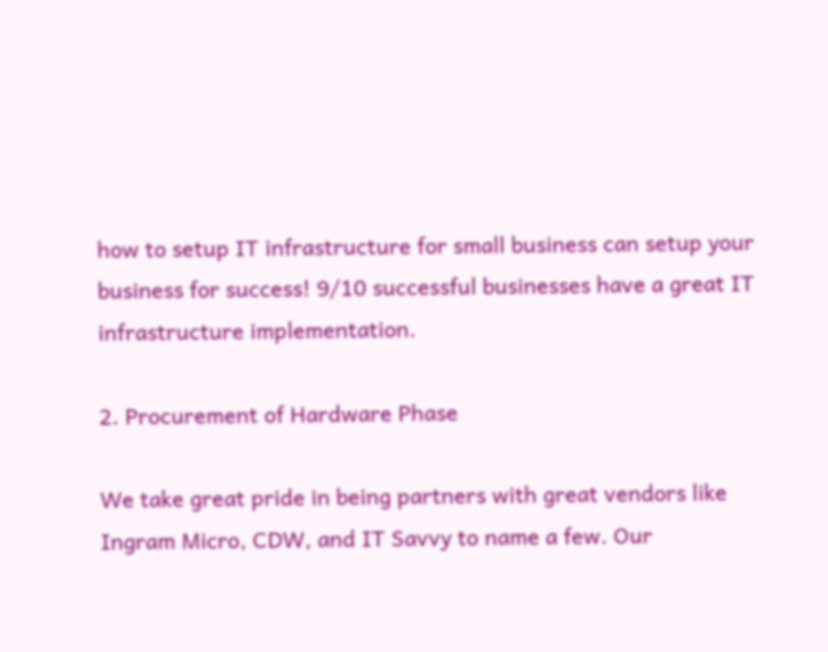how to setup IT infrastructure for small business can setup your business for success! 9/10 successful businesses have a great IT infrastructure implementation.

2. Procurement of Hardware Phase

We take great pride in being partners with great vendors like Ingram Micro, CDW, and IT Savvy to name a few. Our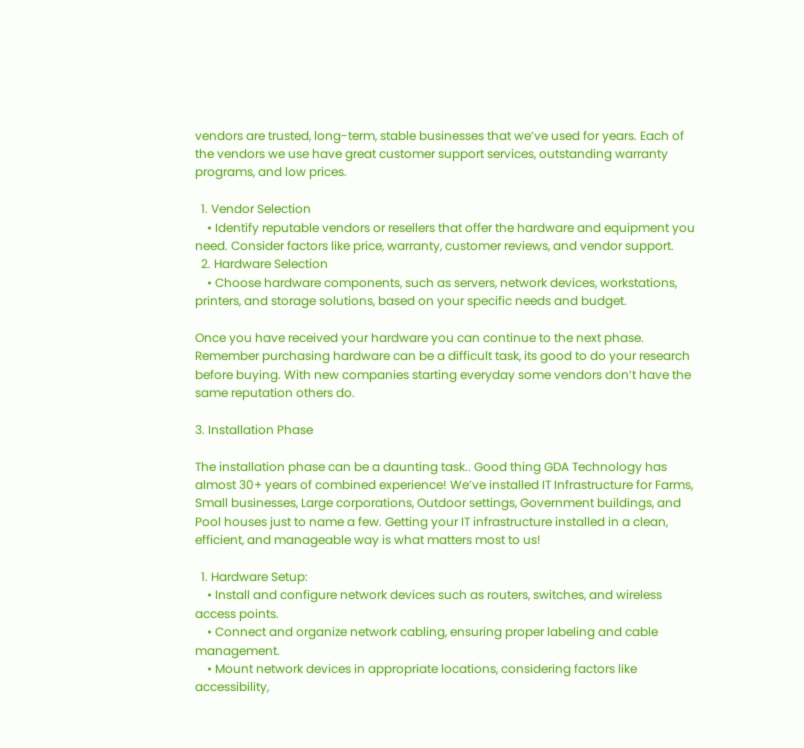vendors are trusted, long-term, stable businesses that we’ve used for years. Each of the vendors we use have great customer support services, outstanding warranty programs, and low prices.

  1. Vendor Selection
    • Identify reputable vendors or resellers that offer the hardware and equipment you need. Consider factors like price, warranty, customer reviews, and vendor support.
  2. Hardware Selection
    • Choose hardware components, such as servers, network devices, workstations, printers, and storage solutions, based on your specific needs and budget.

Once you have received your hardware you can continue to the next phase. Remember purchasing hardware can be a difficult task, its good to do your research before buying. With new companies starting everyday some vendors don’t have the same reputation others do.

3. Installation Phase

The installation phase can be a daunting task.. Good thing GDA Technology has almost 30+ years of combined experience! We’ve installed IT Infrastructure for Farms, Small businesses, Large corporations, Outdoor settings, Government buildings, and Pool houses just to name a few. Getting your IT infrastructure installed in a clean, efficient, and manageable way is what matters most to us!

  1. Hardware Setup:
    • Install and configure network devices such as routers, switches, and wireless access points.
    • Connect and organize network cabling, ensuring proper labeling and cable management.
    • Mount network devices in appropriate locations, considering factors like accessibility,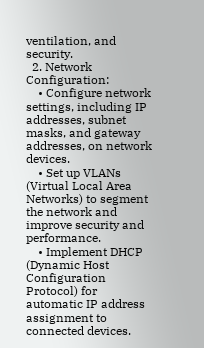ventilation, and security.
  2. Network Configuration:
    • Configure network settings, including IP addresses, subnet masks, and gateway addresses, on network devices.
    • Set up VLANs (Virtual Local Area Networks) to segment the network and improve security and performance.
    • Implement DHCP (Dynamic Host Configuration Protocol) for automatic IP address assignment to connected devices.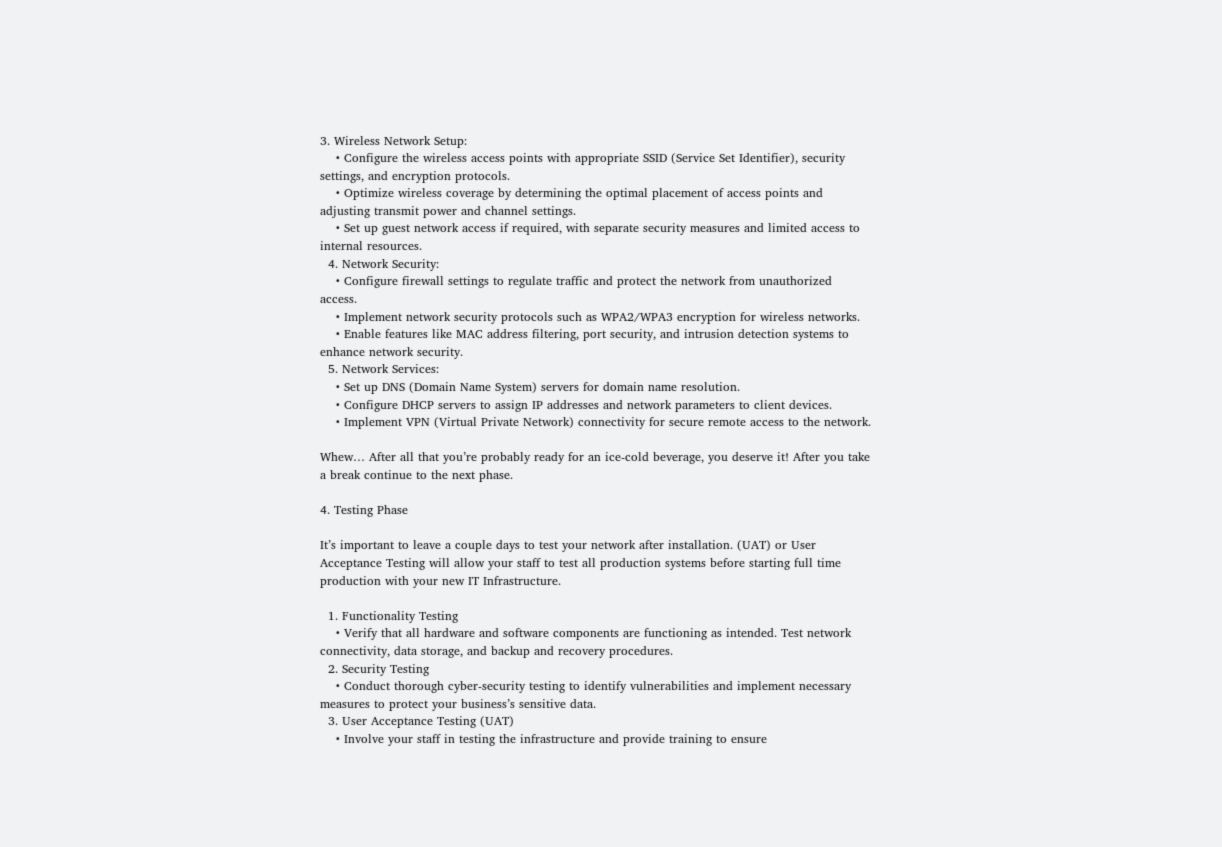3. Wireless Network Setup:
    • Configure the wireless access points with appropriate SSID (Service Set Identifier), security settings, and encryption protocols.
    • Optimize wireless coverage by determining the optimal placement of access points and adjusting transmit power and channel settings.
    • Set up guest network access if required, with separate security measures and limited access to internal resources.
  4. Network Security:
    • Configure firewall settings to regulate traffic and protect the network from unauthorized access.
    • Implement network security protocols such as WPA2/WPA3 encryption for wireless networks.
    • Enable features like MAC address filtering, port security, and intrusion detection systems to enhance network security.
  5. Network Services:
    • Set up DNS (Domain Name System) servers for domain name resolution.
    • Configure DHCP servers to assign IP addresses and network parameters to client devices.
    • Implement VPN (Virtual Private Network) connectivity for secure remote access to the network.

Whew… After all that you’re probably ready for an ice-cold beverage, you deserve it! After you take a break continue to the next phase.

4. Testing Phase

It’s important to leave a couple days to test your network after installation. (UAT) or User Acceptance Testing will allow your staff to test all production systems before starting full time production with your new IT Infrastructure.

  1. Functionality Testing
    • Verify that all hardware and software components are functioning as intended. Test network connectivity, data storage, and backup and recovery procedures.
  2. Security Testing
    • Conduct thorough cyber-security testing to identify vulnerabilities and implement necessary measures to protect your business’s sensitive data.
  3. User Acceptance Testing (UAT)
    • Involve your staff in testing the infrastructure and provide training to ensure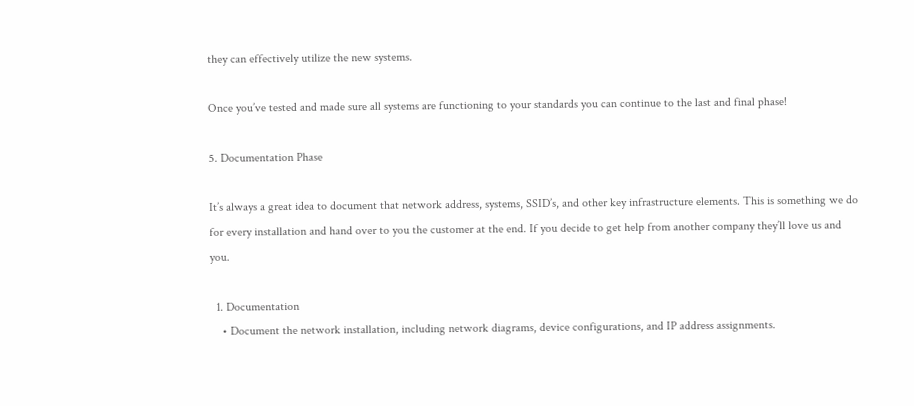they can effectively utilize the new systems.

Once you’ve tested and made sure all systems are functioning to your standards you can continue to the last and final phase!

5. Documentation Phase

It’s always a great idea to document that network address, systems, SSID’s, and other key infrastructure elements. This is something we do for every installation and hand over to you the customer at the end. If you decide to get help from another company they’ll love us and you.

  1. Documentation
    • Document the network installation, including network diagrams, device configurations, and IP address assignments.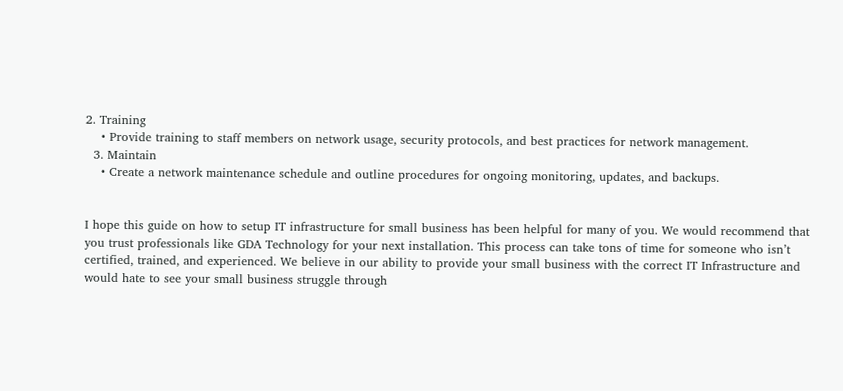2. Training
    • Provide training to staff members on network usage, security protocols, and best practices for network management.
  3. Maintain
    • Create a network maintenance schedule and outline procedures for ongoing monitoring, updates, and backups.


I hope this guide on how to setup IT infrastructure for small business has been helpful for many of you. We would recommend that you trust professionals like GDA Technology for your next installation. This process can take tons of time for someone who isn’t certified, trained, and experienced. We believe in our ability to provide your small business with the correct IT Infrastructure and would hate to see your small business struggle through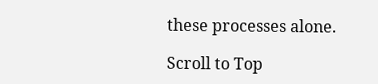these processes alone.

Scroll to Top